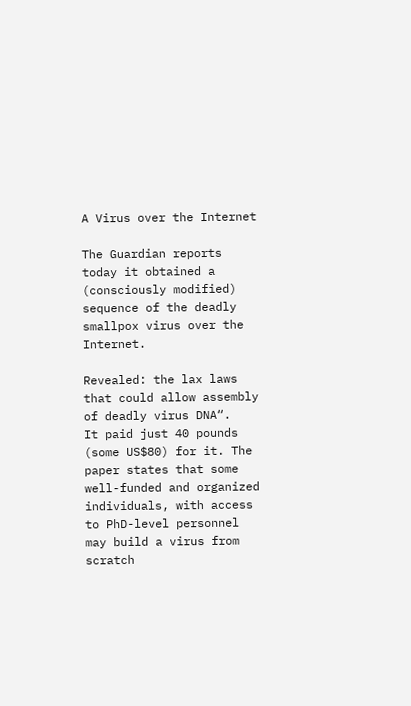A Virus over the Internet

The Guardian reports today it obtained a (consciously modified) sequence of the deadly smallpox virus over the Internet.

Revealed: the lax laws that could allow assembly of deadly virus DNA“.
It paid just 40 pounds (some US$80) for it. The paper states that some well-funded and organized individuals, with access to PhD-level personnel may build a virus from scratch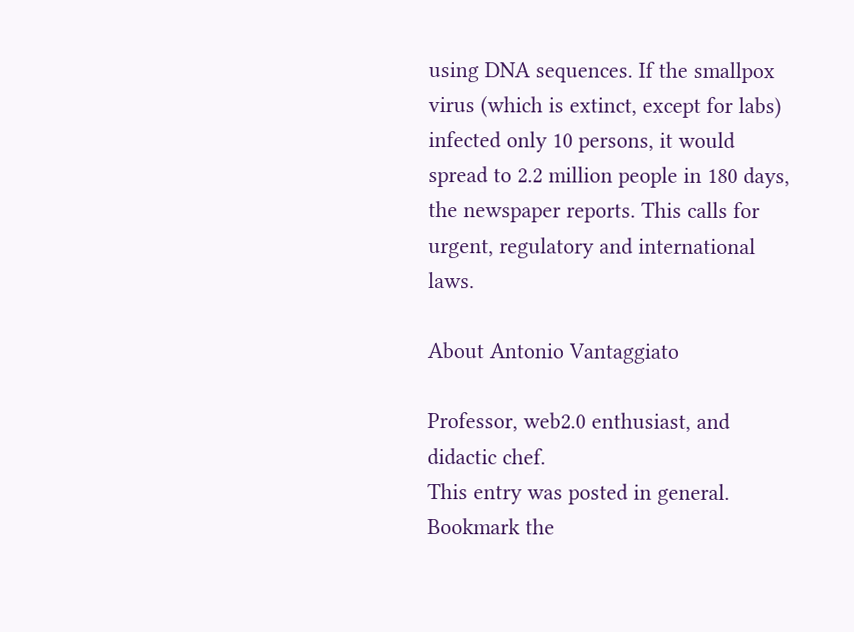using DNA sequences. If the smallpox virus (which is extinct, except for labs) infected only 10 persons, it would spread to 2.2 million people in 180 days, the newspaper reports. This calls for urgent, regulatory and international laws.

About Antonio Vantaggiato

Professor, web2.0 enthusiast, and didactic chef.
This entry was posted in general. Bookmark the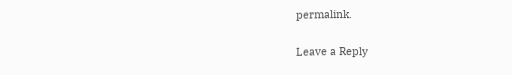permalink.

Leave a Reply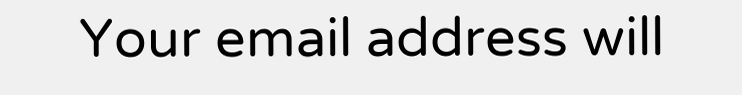Your email address will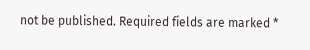not be published. Required fields are marked *